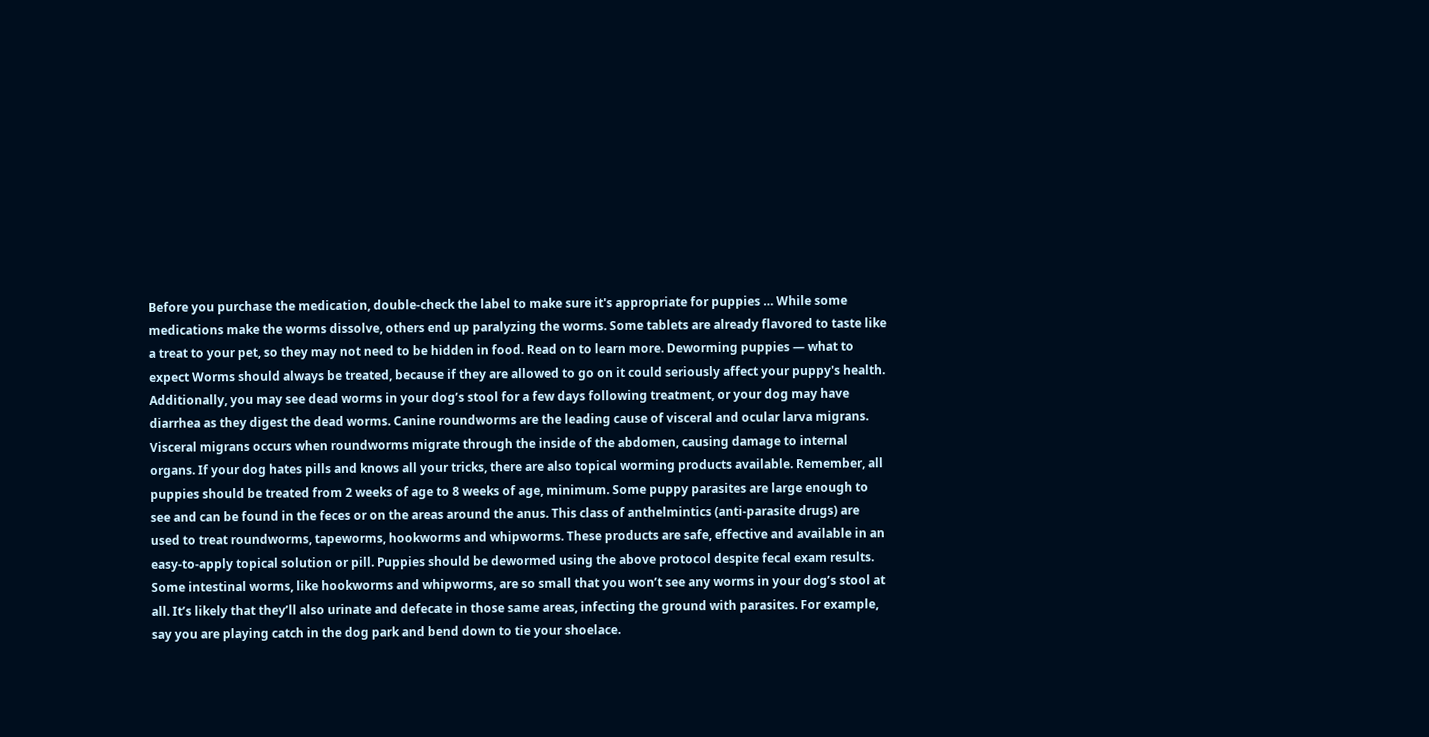Before you purchase the medication, double-check the label to make sure it's appropriate for puppies … While some medications make the worms dissolve, others end up paralyzing the worms. Some tablets are already flavored to taste like a treat to your pet, so they may not need to be hidden in food. Read on to learn more. Deworming puppies — what to expect Worms should always be treated, because if they are allowed to go on it could seriously affect your puppy's health. Additionally, you may see dead worms in your dog’s stool for a few days following treatment, or your dog may have diarrhea as they digest the dead worms. Canine roundworms are the leading cause of visceral and ocular larva migrans. Visceral migrans occurs when roundworms migrate through the inside of the abdomen, causing damage to internal organs. If your dog hates pills and knows all your tricks, there are also topical worming products available. Remember, all puppies should be treated from 2 weeks of age to 8 weeks of age, minimum. Some puppy parasites are large enough to see and can be found in the feces or on the areas around the anus. This class of anthelmintics (anti-parasite drugs) are used to treat roundworms, tapeworms, hookworms and whipworms. These products are safe, effective and available in an easy-to-apply topical solution or pill. Puppies should be dewormed using the above protocol despite fecal exam results. Some intestinal worms, like hookworms and whipworms, are so small that you won’t see any worms in your dog’s stool at all. It’s likely that they’ll also urinate and defecate in those same areas, infecting the ground with parasites. For example, say you are playing catch in the dog park and bend down to tie your shoelace.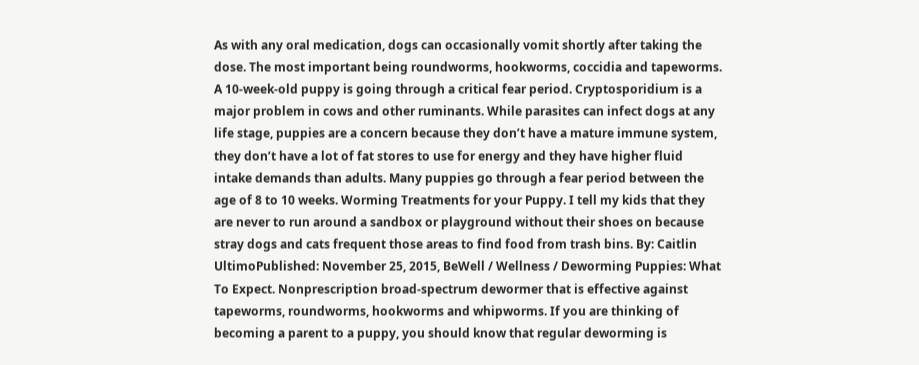As with any oral medication, dogs can occasionally vomit shortly after taking the dose. The most important being roundworms, hookworms, coccidia and tapeworms. A 10-week-old puppy is going through a critical fear period. Cryptosporidium is a major problem in cows and other ruminants. While parasites can infect dogs at any life stage, puppies are a concern because they don’t have a mature immune system, they don’t have a lot of fat stores to use for energy and they have higher fluid intake demands than adults. Many puppies go through a fear period between the age of 8 to 10 weeks. Worming Treatments for your Puppy. I tell my kids that they are never to run around a sandbox or playground without their shoes on because stray dogs and cats frequent those areas to find food from trash bins. By: Caitlin UltimoPublished: November 25, 2015, BeWell / Wellness / Deworming Puppies: What To Expect. Nonprescription broad-spectrum dewormer that is effective against tapeworms, roundworms, hookworms and whipworms. If you are thinking of becoming a parent to a puppy, you should know that regular deworming is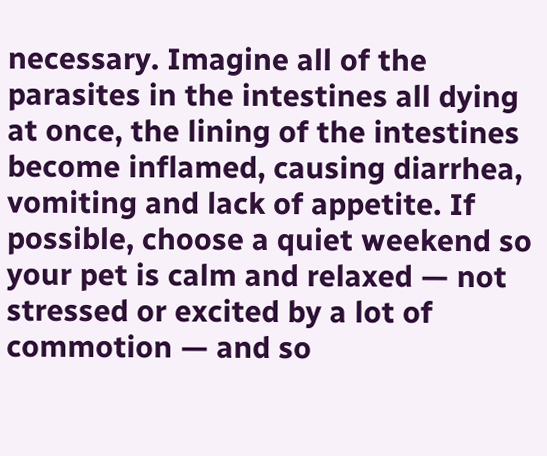necessary. Imagine all of the parasites in the intestines all dying at once, the lining of the intestines become inflamed, causing diarrhea, vomiting and lack of appetite. If possible, choose a quiet weekend so your pet is calm and relaxed — not stressed or excited by a lot of commotion — and so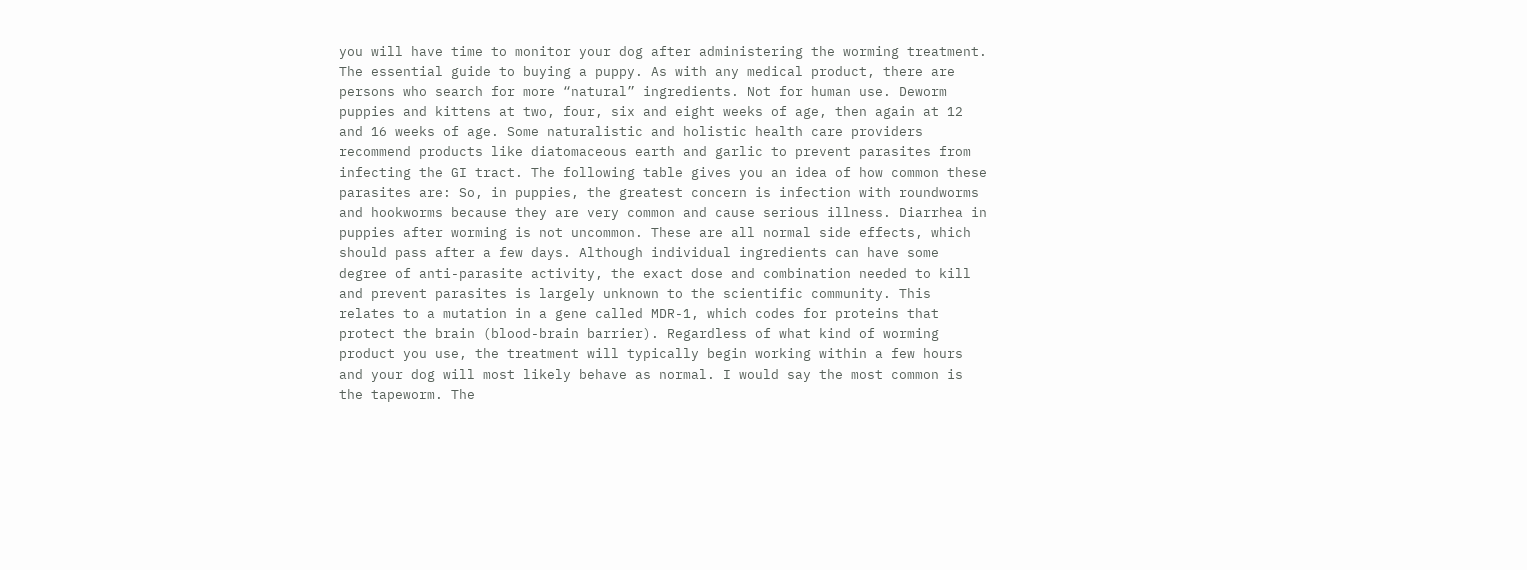you will have time to monitor your dog after administering the worming treatment. The essential guide to buying a puppy. As with any medical product, there are persons who search for more “natural” ingredients. Not for human use. Deworm puppies and kittens at two, four, six and eight weeks of age, then again at 12 and 16 weeks of age. Some naturalistic and holistic health care providers recommend products like diatomaceous earth and garlic to prevent parasites from infecting the GI tract. The following table gives you an idea of how common these parasites are: So, in puppies, the greatest concern is infection with roundworms and hookworms because they are very common and cause serious illness. Diarrhea in puppies after worming is not uncommon. These are all normal side effects, which should pass after a few days. Although individual ingredients can have some degree of anti-parasite activity, the exact dose and combination needed to kill and prevent parasites is largely unknown to the scientific community. This relates to a mutation in a gene called MDR-1, which codes for proteins that protect the brain (blood-brain barrier). Regardless of what kind of worming product you use, the treatment will typically begin working within a few hours and your dog will most likely behave as normal. I would say the most common is the tapeworm. The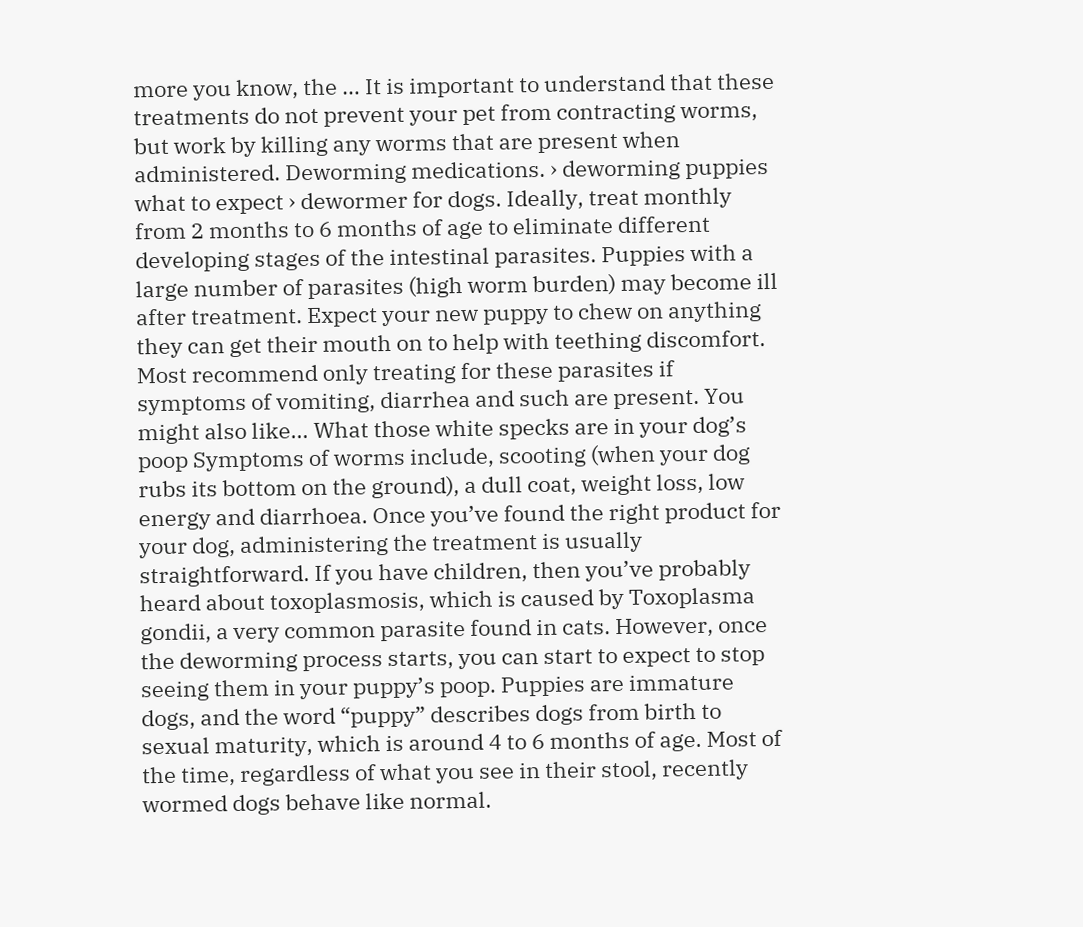more you know, the … It is important to understand that these treatments do not prevent your pet from contracting worms, but work by killing any worms that are present when administered. Deworming medications. › deworming puppies what to expect › dewormer for dogs. Ideally, treat monthly from 2 months to 6 months of age to eliminate different developing stages of the intestinal parasites. Puppies with a large number of parasites (high worm burden) may become ill after treatment. Expect your new puppy to chew on anything they can get their mouth on to help with teething discomfort. Most recommend only treating for these parasites if symptoms of vomiting, diarrhea and such are present. You might also like… What those white specks are in your dog’s poop Symptoms of worms include, scooting (when your dog rubs its bottom on the ground), a dull coat, weight loss, low energy and diarrhoea. Once you’ve found the right product for your dog, administering the treatment is usually straightforward. If you have children, then you’ve probably heard about toxoplasmosis, which is caused by Toxoplasma gondii, a very common parasite found in cats. However, once the deworming process starts, you can start to expect to stop seeing them in your puppy’s poop. Puppies are immature dogs, and the word “puppy” describes dogs from birth to sexual maturity, which is around 4 to 6 months of age. Most of the time, regardless of what you see in their stool, recently wormed dogs behave like normal.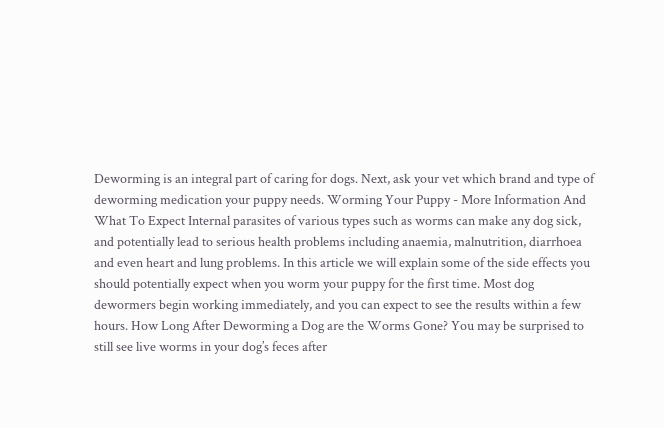Deworming is an integral part of caring for dogs. Next, ask your vet which brand and type of deworming medication your puppy needs. Worming Your Puppy - More Information And What To Expect Internal parasites of various types such as worms can make any dog sick, and potentially lead to serious health problems including anaemia, malnutrition, diarrhoea and even heart and lung problems. In this article we will explain some of the side effects you should potentially expect when you worm your puppy for the first time. Most dog dewormers begin working immediately, and you can expect to see the results within a few hours. How Long After Deworming a Dog are the Worms Gone? You may be surprised to still see live worms in your dog’s feces after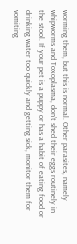worming them, but this is normal. Other parasites, namely whipworms and Toxoplasma, don’t shed their eggs routinely in the stool. If your pet is a puppy or has a habit of eating food or drinking water too quickly and getting sick, monitor them for vomiting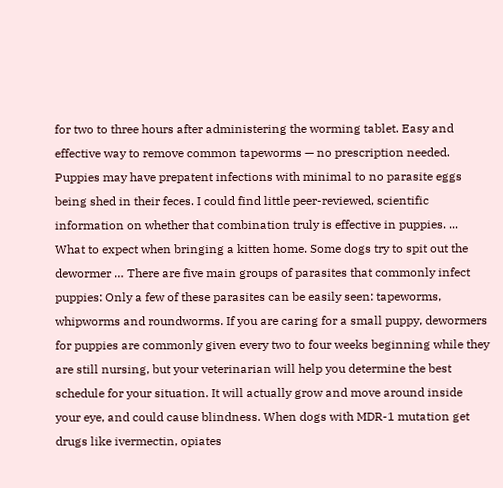for two to three hours after administering the worming tablet. Easy and effective way to remove common tapeworms — no prescription needed. Puppies may have prepatent infections with minimal to no parasite eggs being shed in their feces. I could find little peer-reviewed, scientific information on whether that combination truly is effective in puppies. ... What to expect when bringing a kitten home. Some dogs try to spit out the dewormer … There are five main groups of parasites that commonly infect puppies: Only a few of these parasites can be easily seen: tapeworms, whipworms and roundworms. If you are caring for a small puppy, dewormers for puppies are commonly given every two to four weeks beginning while they are still nursing, but your veterinarian will help you determine the best schedule for your situation. It will actually grow and move around inside your eye, and could cause blindness. When dogs with MDR-1 mutation get drugs like ivermectin, opiates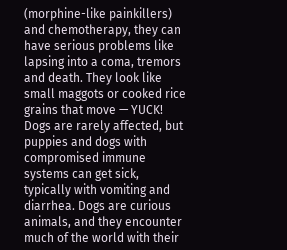(morphine-like painkillers) and chemotherapy, they can have serious problems like lapsing into a coma, tremors and death. They look like small maggots or cooked rice grains that move — YUCK! Dogs are rarely affected, but puppies and dogs with compromised immune systems can get sick, typically with vomiting and diarrhea. Dogs are curious animals, and they encounter much of the world with their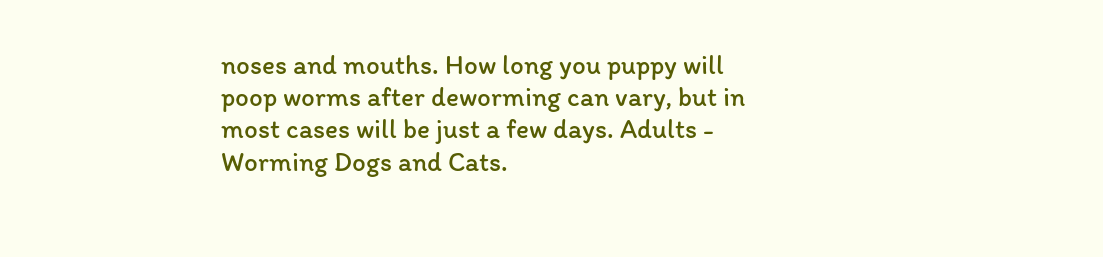noses and mouths. How long you puppy will poop worms after deworming can vary, but in most cases will be just a few days. Adults - Worming Dogs and Cats.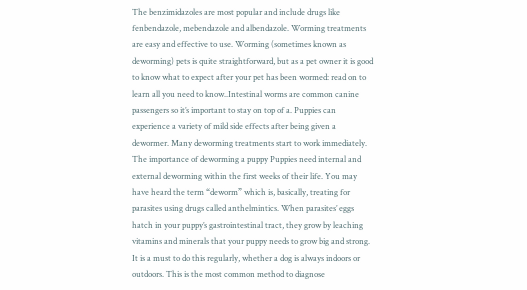The benzimidazoles are most popular and include drugs like fenbendazole, mebendazole and albendazole. Worming treatments are easy and effective to use. Worming (sometimes known as deworming) pets is quite straightforward, but as a pet owner it is good to know what to expect after your pet has been wormed: read on to learn all you need to know..Intestinal worms are common canine passengers so it’s important to stay on top of a. Puppies can experience a variety of mild side effects after being given a dewormer. Many deworming treatments start to work immediately. The importance of deworming a puppy Puppies need internal and external deworming within the first weeks of their life. You may have heard the term “deworm” which is, basically, treating for parasites using drugs called anthelmintics. When parasites’ eggs hatch in your puppy’s gastrointestinal tract, they grow by leaching vitamins and minerals that your puppy needs to grow big and strong. It is a must to do this regularly, whether a dog is always indoors or outdoors. This is the most common method to diagnose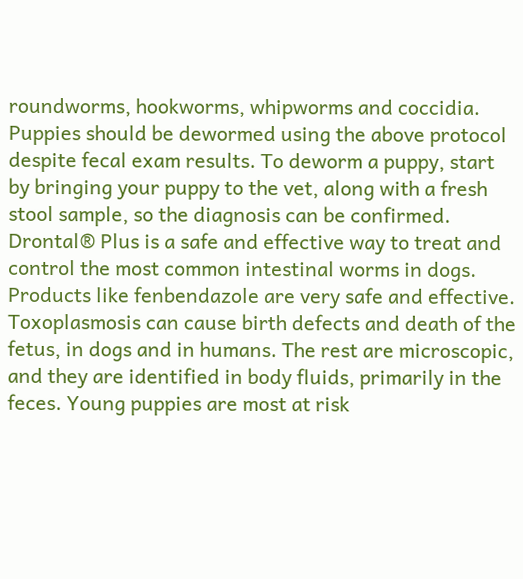roundworms, hookworms, whipworms and coccidia. Puppies should be dewormed using the above protocol despite fecal exam results. To deworm a puppy, start by bringing your puppy to the vet, along with a fresh stool sample, so the diagnosis can be confirmed. Drontal® Plus is a safe and effective way to treat and control the most common intestinal worms in dogs. Products like fenbendazole are very safe and effective. Toxoplasmosis can cause birth defects and death of the fetus, in dogs and in humans. The rest are microscopic, and they are identified in body fluids, primarily in the feces. Young puppies are most at risk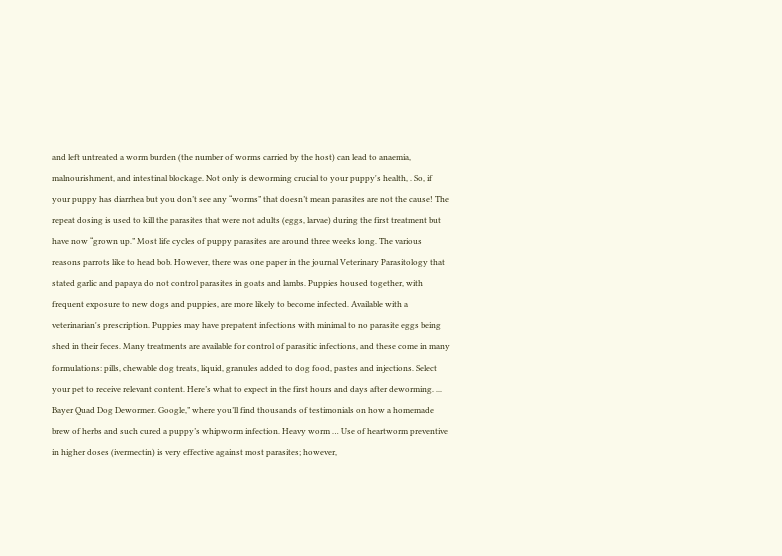and left untreated a worm burden (the number of worms carried by the host) can lead to anaemia, malnourishment, and intestinal blockage. Not only is deworming crucial to your puppy's health, . So, if your puppy has diarrhea but you don’t see any “worms” that doesn’t mean parasites are not the cause! The repeat dosing is used to kill the parasites that were not adults (eggs, larvae) during the first treatment but have now “grown up.” Most life cycles of puppy parasites are around three weeks long. The various reasons parrots like to head bob. However, there was one paper in the journal Veterinary Parasitology that stated garlic and papaya do not control parasites in goats and lambs. Puppies housed together, with frequent exposure to new dogs and puppies, are more likely to become infected. Available with a veterinarian's prescription. Puppies may have prepatent infections with minimal to no parasite eggs being shed in their feces. Many treatments are available for control of parasitic infections, and these come in many formulations: pills, chewable dog treats, liquid, granules added to dog food, pastes and injections. Select your pet to receive relevant content. Here’s what to expect in the first hours and days after deworming. ... Bayer Quad Dog Dewormer. Google,” where you’ll find thousands of testimonials on how a homemade brew of herbs and such cured a puppy’s whipworm infection. Heavy worm … Use of heartworm preventive in higher doses (ivermectin) is very effective against most parasites; however,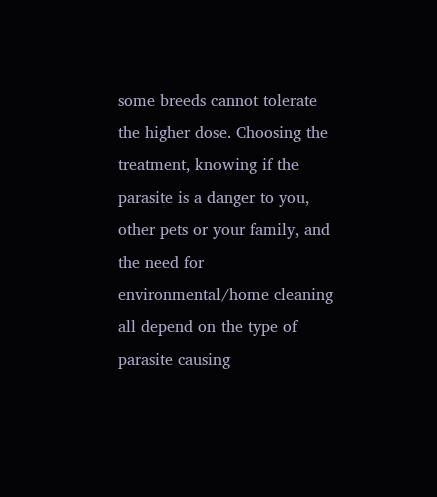some breeds cannot tolerate the higher dose. Choosing the treatment, knowing if the parasite is a danger to you, other pets or your family, and the need for environmental/home cleaning all depend on the type of parasite causing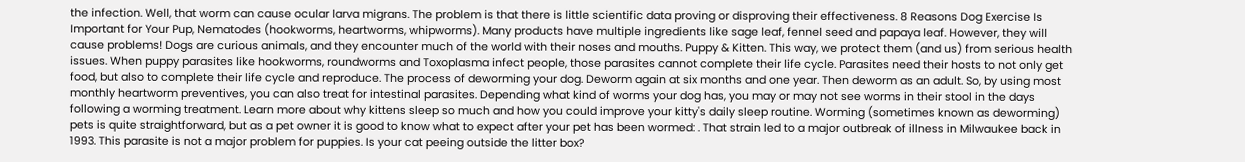the infection. Well, that worm can cause ocular larva migrans. The problem is that there is little scientific data proving or disproving their effectiveness. 8 Reasons Dog Exercise Is Important for Your Pup, Nematodes (hookworms, heartworms, whipworms). Many products have multiple ingredients like sage leaf, fennel seed and papaya leaf. However, they will cause problems! Dogs are curious animals, and they encounter much of the world with their noses and mouths. Puppy & Kitten. This way, we protect them (and us) from serious health issues. When puppy parasites like hookworms, roundworms and Toxoplasma infect people, those parasites cannot complete their life cycle. Parasites need their hosts to not only get food, but also to complete their life cycle and reproduce. The process of deworming your dog. Deworm again at six months and one year. Then deworm as an adult. So, by using most monthly heartworm preventives, you can also treat for intestinal parasites. Depending what kind of worms your dog has, you may or may not see worms in their stool in the days following a worming treatment. Learn more about why kittens sleep so much and how you could improve your kitty's daily sleep routine. Worming (sometimes known as deworming) pets is quite straightforward, but as a pet owner it is good to know what to expect after your pet has been wormed: . That strain led to a major outbreak of illness in Milwaukee back in 1993. This parasite is not a major problem for puppies. Is your cat peeing outside the litter box?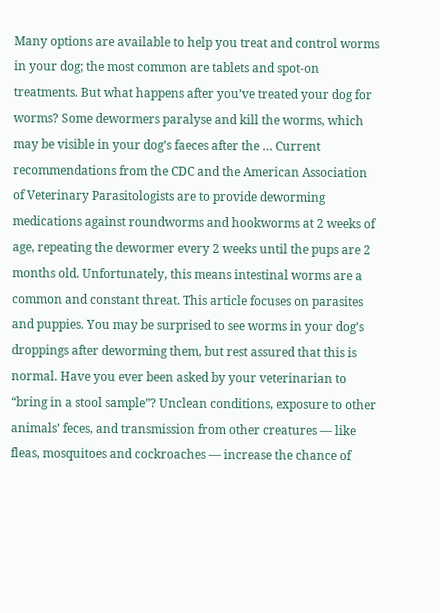Many options are available to help you treat and control worms in your dog; the most common are tablets and spot-on treatments. But what happens after you’ve treated your dog for worms? Some dewormers paralyse and kill the worms, which may be visible in your dog’s faeces after the … Current recommendations from the CDC and the American Association of Veterinary Parasitologists are to provide deworming medications against roundworms and hookworms at 2 weeks of age, repeating the dewormer every 2 weeks until the pups are 2 months old. Unfortunately, this means intestinal worms are a common and constant threat. This article focuses on parasites and puppies. You may be surprised to see worms in your dog’s droppings after deworming them, but rest assured that this is normal. Have you ever been asked by your veterinarian to “bring in a stool sample”? Unclean conditions, exposure to other animals’ feces, and transmission from other creatures — like fleas, mosquitoes and cockroaches — increase the chance of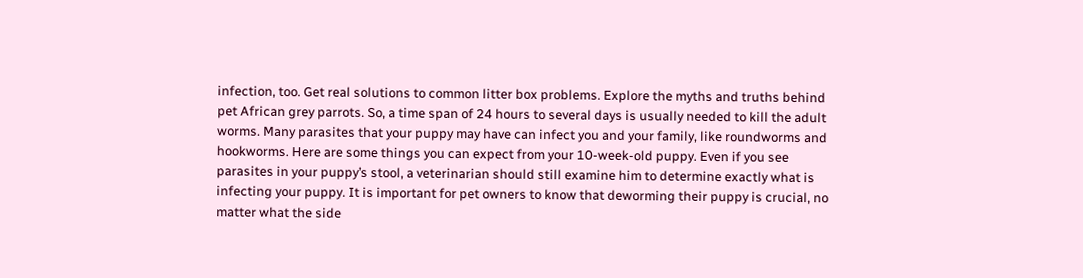infection, too. Get real solutions to common litter box problems. Explore the myths and truths behind pet African grey parrots. So, a time span of 24 hours to several days is usually needed to kill the adult worms. Many parasites that your puppy may have can infect you and your family, like roundworms and hookworms. Here are some things you can expect from your 10-week-old puppy. Even if you see parasites in your puppy’s stool, a veterinarian should still examine him to determine exactly what is infecting your puppy. It is important for pet owners to know that deworming their puppy is crucial, no matter what the side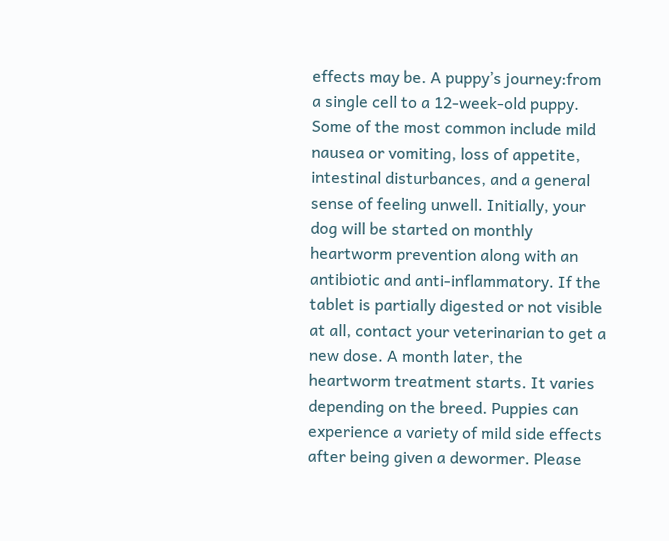effects may be. A puppy’s journey:from a single cell to a 12-week-old puppy. Some of the most common include mild nausea or vomiting, loss of appetite, intestinal disturbances, and a general sense of feeling unwell. Initially, your dog will be started on monthly heartworm prevention along with an antibiotic and anti-inflammatory. If the tablet is partially digested or not visible at all, contact your veterinarian to get a new dose. A month later, the heartworm treatment starts. It varies depending on the breed. Puppies can experience a variety of mild side effects after being given a dewormer. Please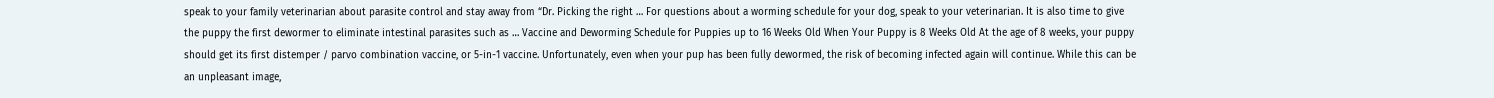speak to your family veterinarian about parasite control and stay away from “Dr. Picking the right … For questions about a worming schedule for your dog, speak to your veterinarian. It is also time to give the puppy the first dewormer to eliminate intestinal parasites such as … Vaccine and Deworming Schedule for Puppies up to 16 Weeks Old When Your Puppy is 8 Weeks Old At the age of 8 weeks, your puppy should get its first distemper / parvo combination vaccine, or 5-in-1 vaccine. Unfortunately, even when your pup has been fully dewormed, the risk of becoming infected again will continue. While this can be an unpleasant image,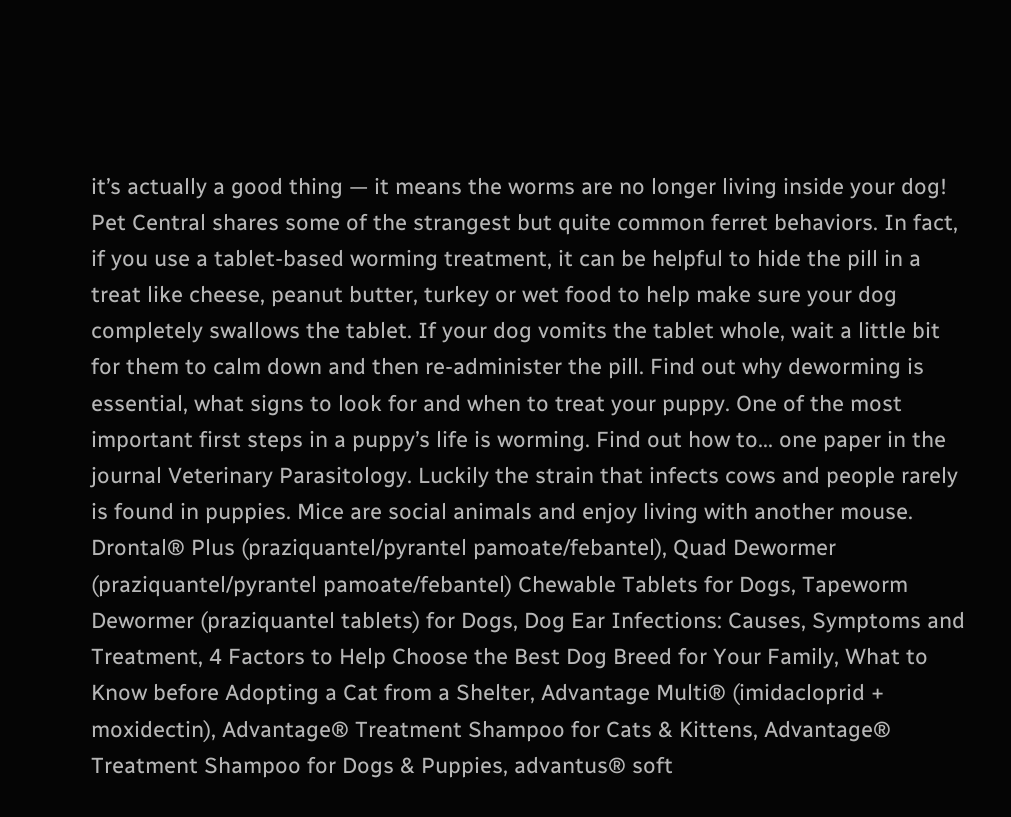it’s actually a good thing — it means the worms are no longer living inside your dog! Pet Central shares some of the strangest but quite common ferret behaviors. In fact, if you use a tablet-based worming treatment, it can be helpful to hide the pill in a treat like cheese, peanut butter, turkey or wet food to help make sure your dog completely swallows the tablet. If your dog vomits the tablet whole, wait a little bit for them to calm down and then re-administer the pill. Find out why deworming is essential, what signs to look for and when to treat your puppy. One of the most important first steps in a puppy’s life is worming. Find out how to... one paper in the journal Veterinary Parasitology. Luckily the strain that infects cows and people rarely is found in puppies. Mice are social animals and enjoy living with another mouse. Drontal® Plus (praziquantel/pyrantel pamoate/febantel), Quad Dewormer (praziquantel/pyrantel pamoate/febantel) Chewable Tablets for Dogs, Tapeworm Dewormer (praziquantel tablets) for Dogs, Dog Ear Infections: Causes, Symptoms and Treatment, 4 Factors to Help Choose the Best Dog Breed for Your Family, What to Know before Adopting a Cat from a Shelter, Advantage Multi® (imidacloprid + moxidectin), Advantage® Treatment Shampoo for Cats & Kittens, Advantage® Treatment Shampoo for Dogs & Puppies, advantus® soft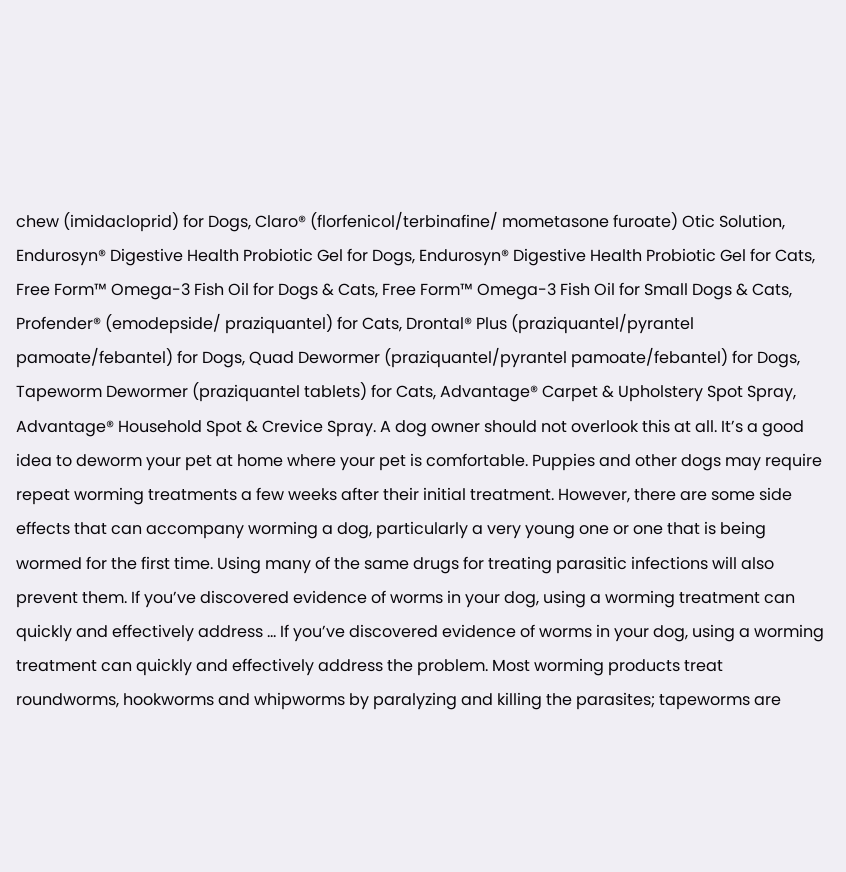chew (imidacloprid) for Dogs, Claro® (florfenicol/terbinafine/ mometasone furoate) Otic Solution, Endurosyn® Digestive Health Probiotic Gel for Dogs, Endurosyn® Digestive Health Probiotic Gel for Cats, Free Form™ Omega-3 Fish Oil for Dogs & Cats, Free Form™ Omega-3 Fish Oil for Small Dogs & Cats, Profender® (emodepside/ praziquantel) for Cats, Drontal® Plus (praziquantel/pyrantel pamoate/febantel) for Dogs, Quad Dewormer (praziquantel/pyrantel pamoate/febantel) for Dogs, Tapeworm Dewormer (praziquantel tablets) for Cats, Advantage® Carpet & Upholstery Spot Spray, Advantage® Household Spot & Crevice Spray. A dog owner should not overlook this at all. It’s a good idea to deworm your pet at home where your pet is comfortable. Puppies and other dogs may require repeat worming treatments a few weeks after their initial treatment. However, there are some side effects that can accompany worming a dog, particularly a very young one or one that is being wormed for the first time. Using many of the same drugs for treating parasitic infections will also prevent them. If you’ve discovered evidence of worms in your dog, using a worming treatment can quickly and effectively address … If you’ve discovered evidence of worms in your dog, using a worming treatment can quickly and effectively address the problem. Most worming products treat roundworms, hookworms and whipworms by paralyzing and killing the parasites; tapeworms are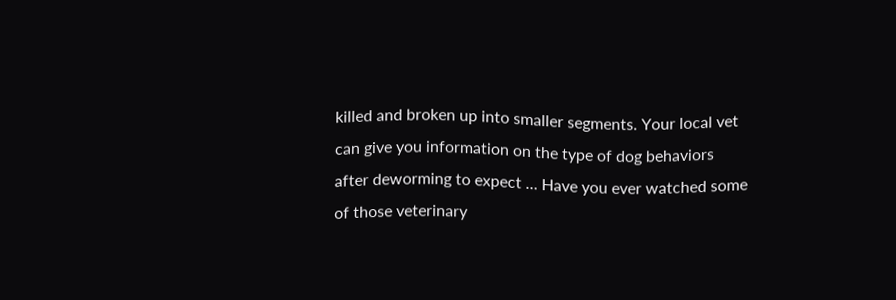killed and broken up into smaller segments. Your local vet can give you information on the type of dog behaviors after deworming to expect … Have you ever watched some of those veterinary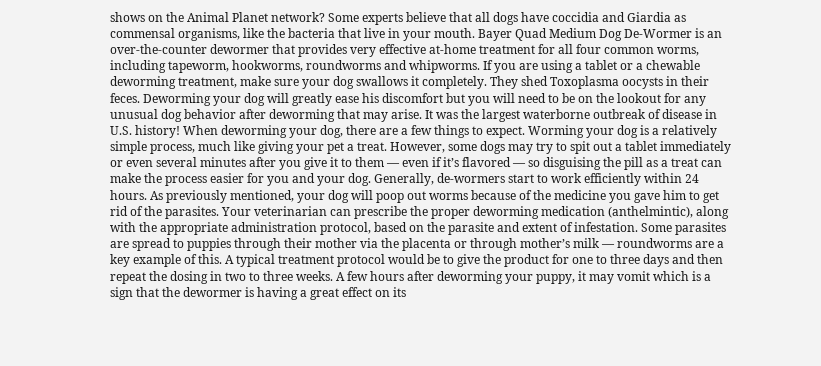shows on the Animal Planet network? Some experts believe that all dogs have coccidia and Giardia as commensal organisms, like the bacteria that live in your mouth. Bayer Quad Medium Dog De-Wormer is an over-the-counter dewormer that provides very effective at-home treatment for all four common worms, including tapeworm, hookworms, roundworms and whipworms. If you are using a tablet or a chewable deworming treatment, make sure your dog swallows it completely. They shed Toxoplasma oocysts in their feces. Deworming your dog will greatly ease his discomfort but you will need to be on the lookout for any unusual dog behavior after deworming that may arise. It was the largest waterborne outbreak of disease in U.S. history! When deworming your dog, there are a few things to expect. Worming your dog is a relatively simple process, much like giving your pet a treat. However, some dogs may try to spit out a tablet immediately or even several minutes after you give it to them — even if it’s flavored — so disguising the pill as a treat can make the process easier for you and your dog. Generally, de-wormers start to work efficiently within 24 hours. As previously mentioned, your dog will poop out worms because of the medicine you gave him to get rid of the parasites. Your veterinarian can prescribe the proper deworming medication (anthelmintic), along with the appropriate administration protocol, based on the parasite and extent of infestation. Some parasites are spread to puppies through their mother via the placenta or through mother’s milk — roundworms are a key example of this. A typical treatment protocol would be to give the product for one to three days and then repeat the dosing in two to three weeks. A few hours after deworming your puppy, it may vomit which is a sign that the dewormer is having a great effect on its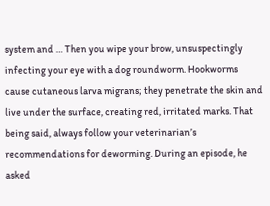system and … Then you wipe your brow, unsuspectingly infecting your eye with a dog roundworm. Hookworms cause cutaneous larva migrans; they penetrate the skin and live under the surface, creating red, irritated marks. That being said, always follow your veterinarian’s recommendations for deworming. During an episode, he asked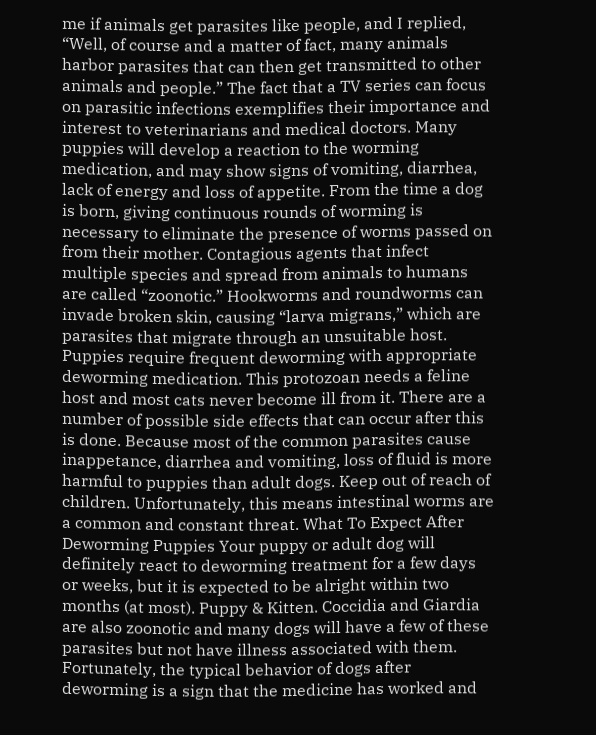me if animals get parasites like people, and I replied, “Well, of course and a matter of fact, many animals harbor parasites that can then get transmitted to other animals and people.” The fact that a TV series can focus on parasitic infections exemplifies their importance and interest to veterinarians and medical doctors. Many puppies will develop a reaction to the worming medication, and may show signs of vomiting, diarrhea, lack of energy and loss of appetite. From the time a dog is born, giving continuous rounds of worming is necessary to eliminate the presence of worms passed on from their mother. Contagious agents that infect multiple species and spread from animals to humans are called “zoonotic.” Hookworms and roundworms can invade broken skin, causing “larva migrans,” which are parasites that migrate through an unsuitable host. Puppies require frequent deworming with appropriate deworming medication. This protozoan needs a feline host and most cats never become ill from it. There are a number of possible side effects that can occur after this is done. Because most of the common parasites cause inappetance, diarrhea and vomiting, loss of fluid is more harmful to puppies than adult dogs. Keep out of reach of children. Unfortunately, this means intestinal worms are a common and constant threat. What To Expect After Deworming Puppies Your puppy or adult dog will definitely react to deworming treatment for a few days or weeks, but it is expected to be alright within two months (at most). Puppy & Kitten. Coccidia and Giardia are also zoonotic and many dogs will have a few of these parasites but not have illness associated with them. Fortunately, the typical behavior of dogs after deworming is a sign that the medicine has worked and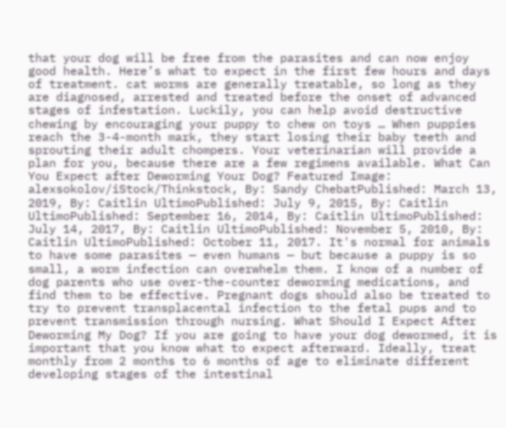that your dog will be free from the parasites and can now enjoy good health. Here’s what to expect in the first few hours and days of treatment. cat worms are generally treatable, so long as they are diagnosed, arrested and treated before the onset of advanced stages of infestation. Luckily, you can help avoid destructive chewing by encouraging your puppy to chew on toys … When puppies reach the 3-4-month mark, they start losing their baby teeth and sprouting their adult chompers. Your veterinarian will provide a plan for you, because there are a few regimens available. What Can You Expect after Deworming Your Dog? Featured Image: alexsokolov/iStock/Thinkstock, By: Sandy ChebatPublished: March 13, 2019, By: Caitlin UltimoPublished: July 9, 2015, By: Caitlin UltimoPublished: September 16, 2014, By: Caitlin UltimoPublished: July 14, 2017, By: Caitlin UltimoPublished: November 5, 2010, By: Caitlin UltimoPublished: October 11, 2017. It's normal for animals to have some parasites — even humans — but because a puppy is so small, a worm infection can overwhelm them. I know of a number of dog parents who use over-the-counter deworming medications, and find them to be effective. Pregnant dogs should also be treated to try to prevent transplacental infection to the fetal pups and to prevent transmission through nursing. What Should I Expect After Deworming My Dog? If you are going to have your dog dewormed, it is important that you know what to expect afterward. Ideally, treat monthly from 2 months to 6 months of age to eliminate different developing stages of the intestinal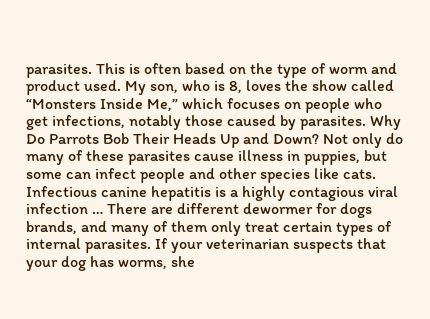parasites. This is often based on the type of worm and product used. My son, who is 8, loves the show called “Monsters Inside Me,” which focuses on people who get infections, notably those caused by parasites. Why Do Parrots Bob Their Heads Up and Down? Not only do many of these parasites cause illness in puppies, but some can infect people and other species like cats. Infectious canine hepatitis is a highly contagious viral infection … There are different dewormer for dogs brands, and many of them only treat certain types of internal parasites. If your veterinarian suspects that your dog has worms, she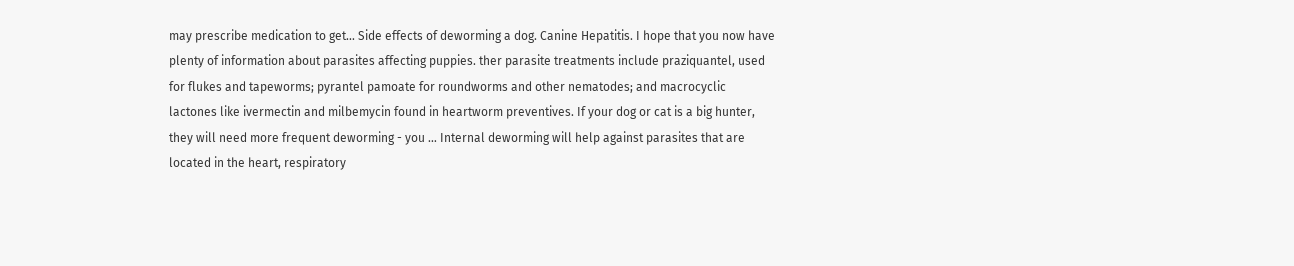may prescribe medication to get... Side effects of deworming a dog. Canine Hepatitis. I hope that you now have plenty of information about parasites affecting puppies. ther parasite treatments include praziquantel, used for flukes and tapeworms; pyrantel pamoate for roundworms and other nematodes; and macrocyclic lactones like ivermectin and milbemycin found in heartworm preventives. If your dog or cat is a big hunter, they will need more frequent deworming - you … Internal deworming will help against parasites that are located in the heart, respiratory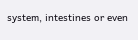system, intestines or even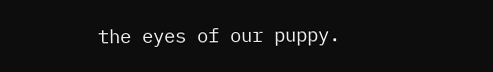the eyes of our puppy.